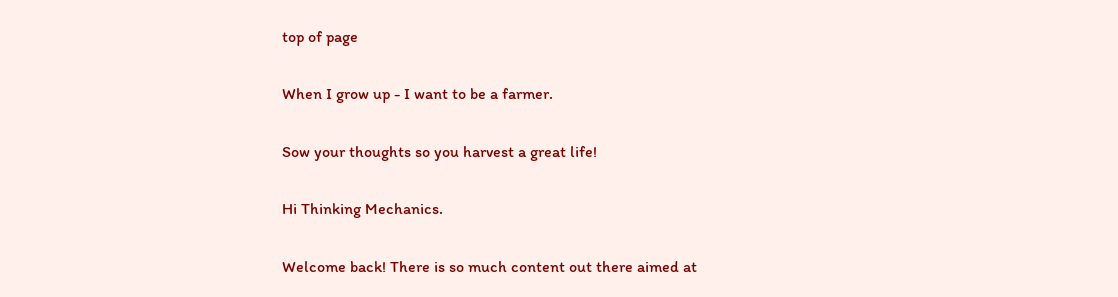top of page

When I grow up - I want to be a farmer.

Sow your thoughts so you harvest a great life!

Hi Thinking Mechanics.

Welcome back! There is so much content out there aimed at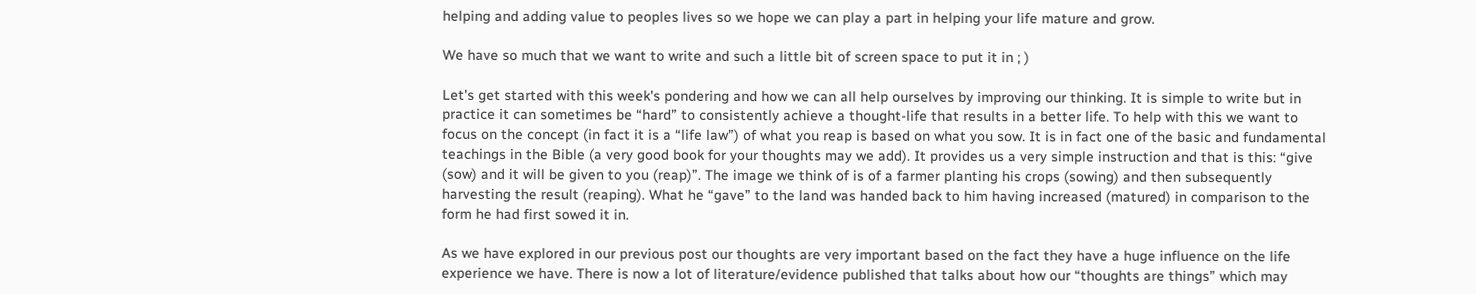helping and adding value to peoples lives so we hope we can play a part in helping your life mature and grow.

We have so much that we want to write and such a little bit of screen space to put it in ; )

Let's get started with this week's pondering and how we can all help ourselves by improving our thinking. It is simple to write but in practice it can sometimes be “hard” to consistently achieve a thought-life that results in a better life. To help with this we want to focus on the concept (in fact it is a “life law”) of what you reap is based on what you sow. It is in fact one of the basic and fundamental teachings in the Bible (a very good book for your thoughts may we add). It provides us a very simple instruction and that is this: “give (sow) and it will be given to you (reap)”. The image we think of is of a farmer planting his crops (sowing) and then subsequently harvesting the result (reaping). What he “gave” to the land was handed back to him having increased (matured) in comparison to the form he had first sowed it in.

As we have explored in our previous post our thoughts are very important based on the fact they have a huge influence on the life experience we have. There is now a lot of literature/evidence published that talks about how our “thoughts are things” which may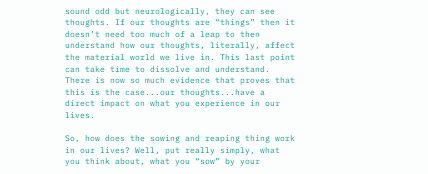sound odd but neurologically, they can see thoughts. If our thoughts are “things” then it doesn’t need too much of a leap to then understand how our thoughts, literally, affect the material world we live in. This last point can take time to dissolve and understand. There is now so much evidence that proves that this is the case...our thoughts...have a direct impact on what you experience in our lives.

So, how does the sowing and reaping thing work in our lives? Well, put really simply, what you think about, what you “sow” by your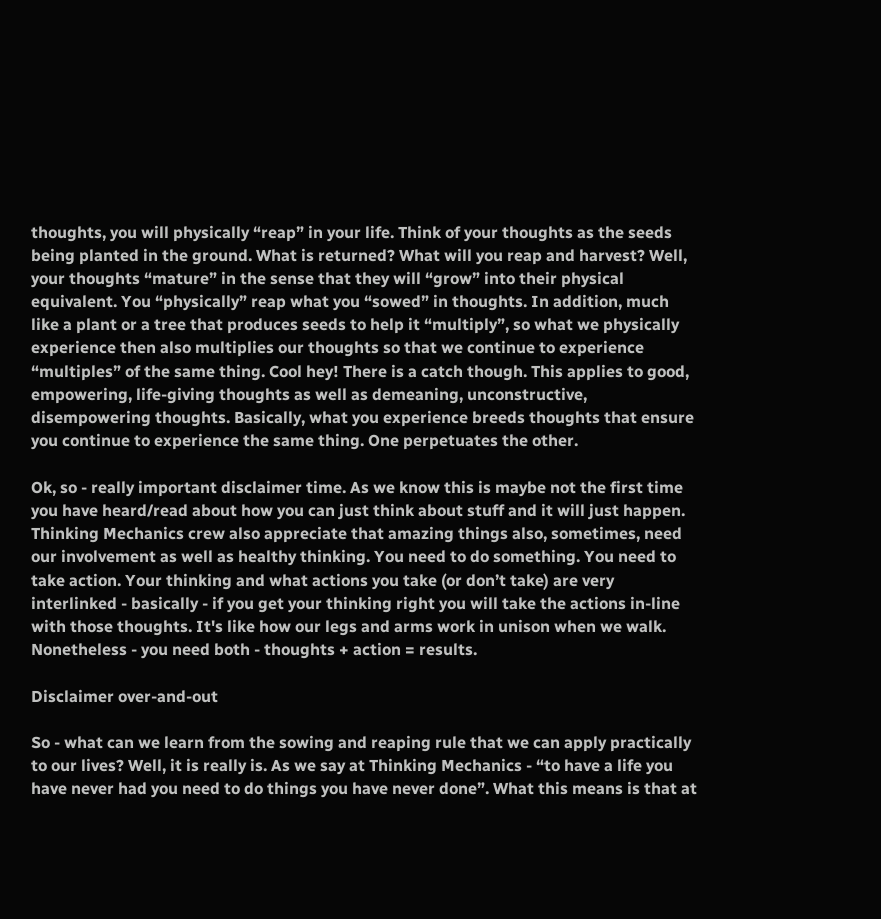thoughts, you will physically “reap” in your life. Think of your thoughts as the seeds being planted in the ground. What is returned? What will you reap and harvest? Well, your thoughts “mature” in the sense that they will “grow” into their physical equivalent. You “physically” reap what you “sowed” in thoughts. In addition, much like a plant or a tree that produces seeds to help it “multiply”, so what we physically experience then also multiplies our thoughts so that we continue to experience “multiples” of the same thing. Cool hey! There is a catch though. This applies to good, empowering, life-giving thoughts as well as demeaning, unconstructive, disempowering thoughts. Basically, what you experience breeds thoughts that ensure you continue to experience the same thing. One perpetuates the other.

Ok, so - really important disclaimer time. As we know this is maybe not the first time you have heard/read about how you can just think about stuff and it will just happen. Thinking Mechanics crew also appreciate that amazing things also, sometimes, need our involvement as well as healthy thinking. You need to do something. You need to take action. Your thinking and what actions you take (or don’t take) are very interlinked - basically - if you get your thinking right you will take the actions in-line with those thoughts. It's like how our legs and arms work in unison when we walk. Nonetheless - you need both - thoughts + action = results.

Disclaimer over-and-out

So - what can we learn from the sowing and reaping rule that we can apply practically to our lives? Well, it is really is. As we say at Thinking Mechanics - “to have a life you have never had you need to do things you have never done”. What this means is that at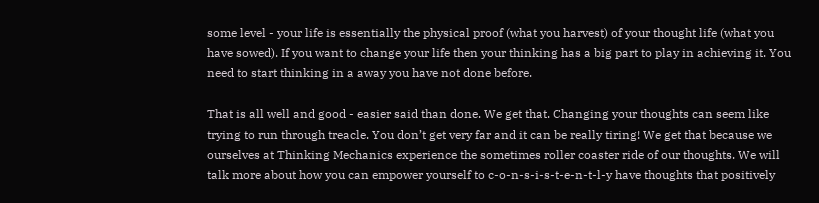some level - your life is essentially the physical proof (what you harvest) of your thought life (what you have sowed). If you want to change your life then your thinking has a big part to play in achieving it. You need to start thinking in a away you have not done before.

That is all well and good - easier said than done. We get that. Changing your thoughts can seem like trying to run through treacle. You don’t get very far and it can be really tiring! We get that because we ourselves at Thinking Mechanics experience the sometimes roller coaster ride of our thoughts. We will talk more about how you can empower yourself to c-o-n-s-i-s-t-e-n-t-l-y have thoughts that positively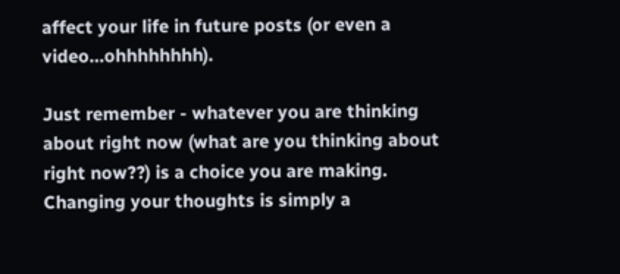affect your life in future posts (or even a video...ohhhhhhhh).

Just remember - whatever you are thinking about right now (what are you thinking about right now??) is a choice you are making. Changing your thoughts is simply a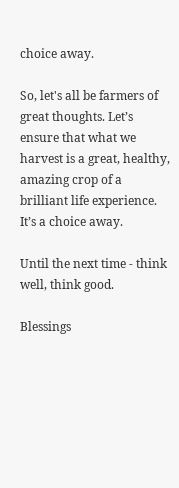choice away.

So, let's all be farmers of great thoughts. Let’s ensure that what we harvest is a great, healthy, amazing crop of a brilliant life experience. It’s a choice away.

Until the next time - think well, think good.

Blessings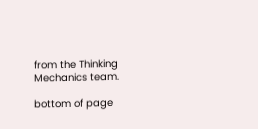from the Thinking Mechanics team.

bottom of page